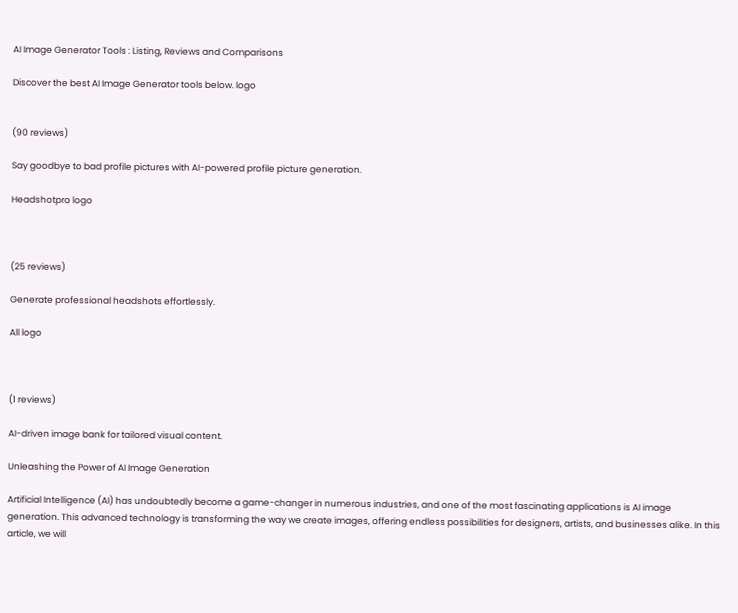AI Image Generator Tools : Listing, Reviews and Comparisons

Discover the best AI Image Generator tools below. logo


(90 reviews)

Say goodbye to bad profile pictures with AI-powered profile picture generation.

Headshotpro logo



(25 reviews)

Generate professional headshots effortlessly.

All logo



(1 reviews)

AI-driven image bank for tailored visual content.

Unleashing the Power of AI Image Generation

Artificial Intelligence (AI) has undoubtedly become a game-changer in numerous industries, and one of the most fascinating applications is AI image generation. This advanced technology is transforming the way we create images, offering endless possibilities for designers, artists, and businesses alike. In this article, we will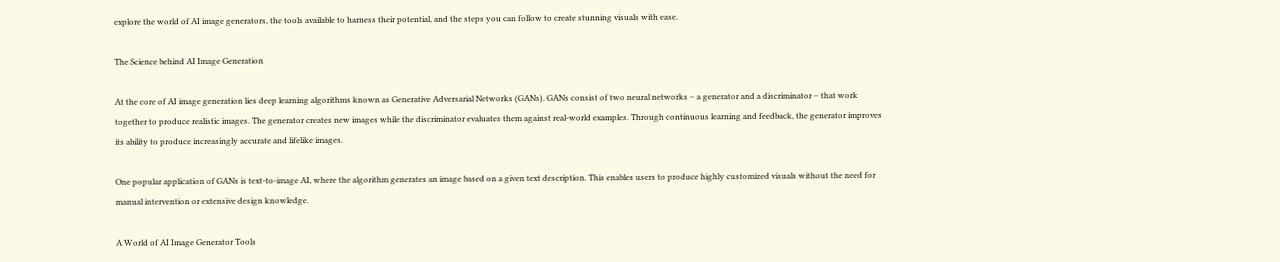explore the world of AI image generators, the tools available to harness their potential, and the steps you can follow to create stunning visuals with ease.

The Science behind AI Image Generation

At the core of AI image generation lies deep learning algorithms known as Generative Adversarial Networks (GANs). GANs consist of two neural networks – a generator and a discriminator – that work together to produce realistic images. The generator creates new images while the discriminator evaluates them against real-world examples. Through continuous learning and feedback, the generator improves its ability to produce increasingly accurate and lifelike images.

One popular application of GANs is text-to-image AI, where the algorithm generates an image based on a given text description. This enables users to produce highly customized visuals without the need for manual intervention or extensive design knowledge.

A World of AI Image Generator Tools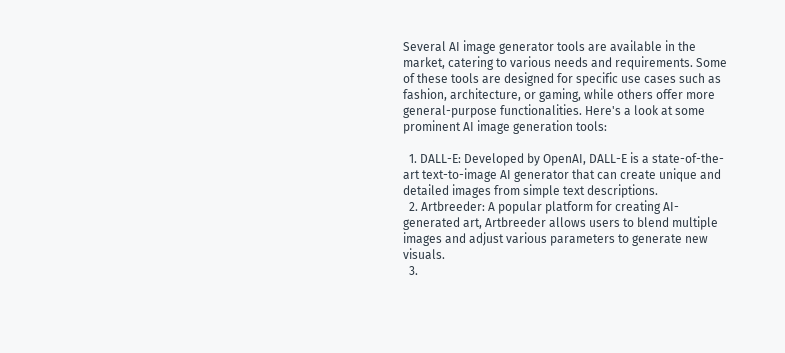Several AI image generator tools are available in the market, catering to various needs and requirements. Some of these tools are designed for specific use cases such as fashion, architecture, or gaming, while others offer more general-purpose functionalities. Here's a look at some prominent AI image generation tools:

  1. DALL-E: Developed by OpenAI, DALL-E is a state-of-the-art text-to-image AI generator that can create unique and detailed images from simple text descriptions.
  2. Artbreeder: A popular platform for creating AI-generated art, Artbreeder allows users to blend multiple images and adjust various parameters to generate new visuals.
  3.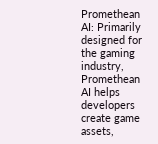Promethean AI: Primarily designed for the gaming industry, Promethean AI helps developers create game assets,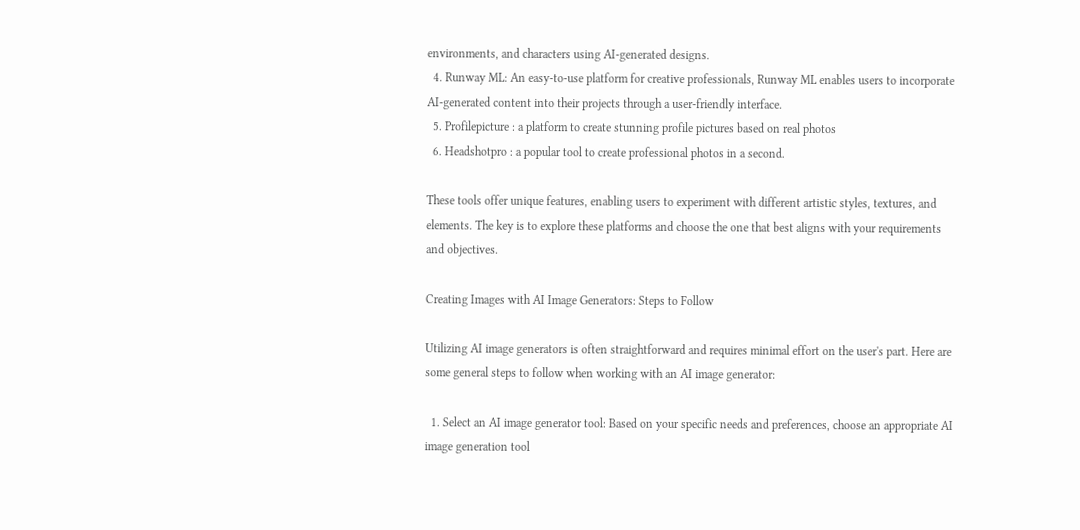environments, and characters using AI-generated designs.
  4. Runway ML: An easy-to-use platform for creative professionals, Runway ML enables users to incorporate AI-generated content into their projects through a user-friendly interface.
  5. Profilepicture : a platform to create stunning profile pictures based on real photos
  6. Headshotpro : a popular tool to create professional photos in a second.

These tools offer unique features, enabling users to experiment with different artistic styles, textures, and elements. The key is to explore these platforms and choose the one that best aligns with your requirements and objectives.

Creating Images with AI Image Generators: Steps to Follow

Utilizing AI image generators is often straightforward and requires minimal effort on the user's part. Here are some general steps to follow when working with an AI image generator:

  1. Select an AI image generator tool: Based on your specific needs and preferences, choose an appropriate AI image generation tool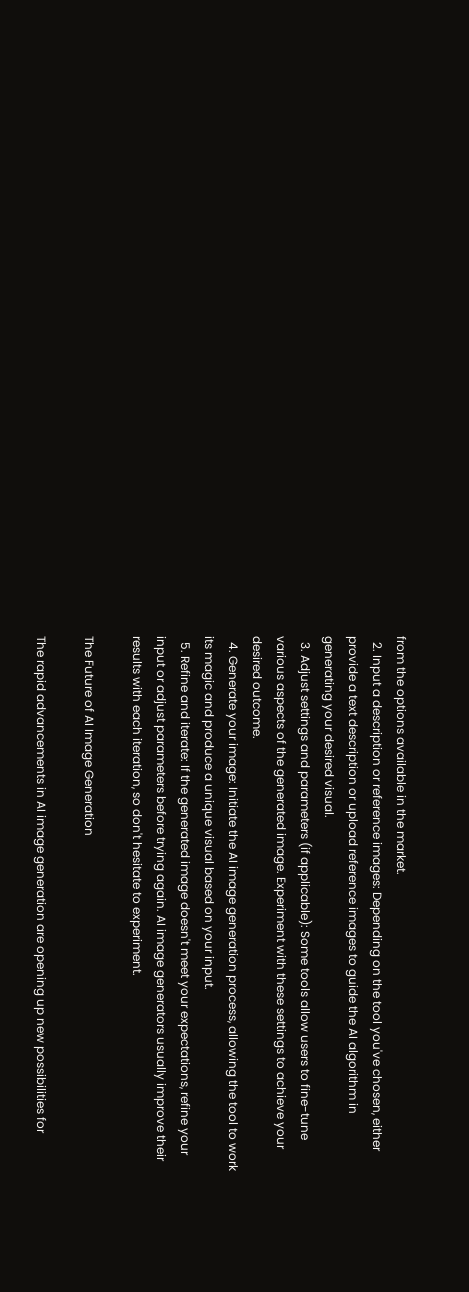from the options available in the market.
  2. Input a description or reference images: Depending on the tool you've chosen, either provide a text description or upload reference images to guide the AI algorithm in generating your desired visual.
  3. Adjust settings and parameters (if applicable): Some tools allow users to fine-tune various aspects of the generated image. Experiment with these settings to achieve your desired outcome.
  4. Generate your image: Initiate the AI image generation process, allowing the tool to work its magic and produce a unique visual based on your input.
  5. Refine and iterate: If the generated image doesn't meet your expectations, refine your input or adjust parameters before trying again. AI image generators usually improve their results with each iteration, so don't hesitate to experiment.

The Future of AI Image Generation

The rapid advancements in AI image generation are opening up new possibilities for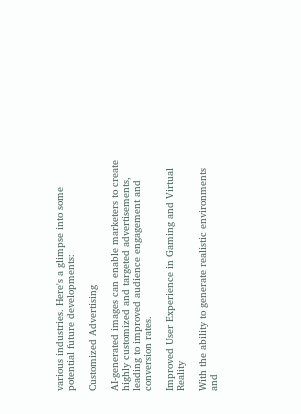various industries. Here's a glimpse into some potential future developments:

Customized Advertising

AI-generated images can enable marketers to create highly customized and targeted advertisements, leading to improved audience engagement and conversion rates.

Improved User Experience in Gaming and Virtual Reality

With the ability to generate realistic environments and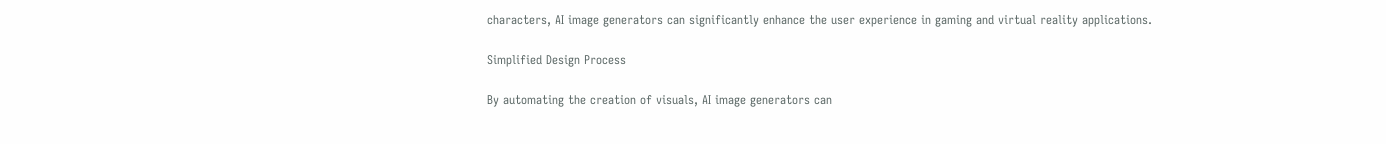characters, AI image generators can significantly enhance the user experience in gaming and virtual reality applications.

Simplified Design Process

By automating the creation of visuals, AI image generators can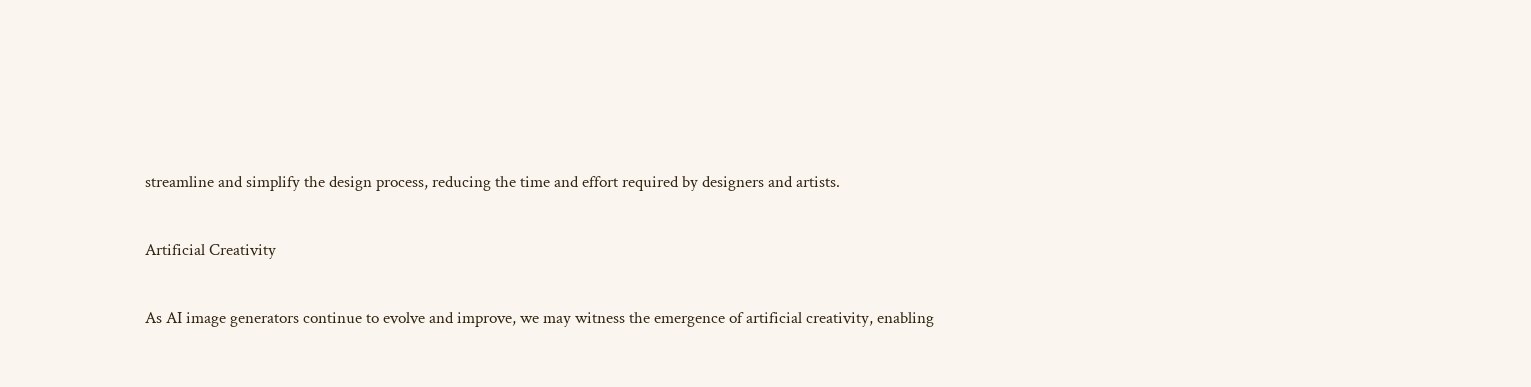streamline and simplify the design process, reducing the time and effort required by designers and artists.

Artificial Creativity

As AI image generators continue to evolve and improve, we may witness the emergence of artificial creativity, enabling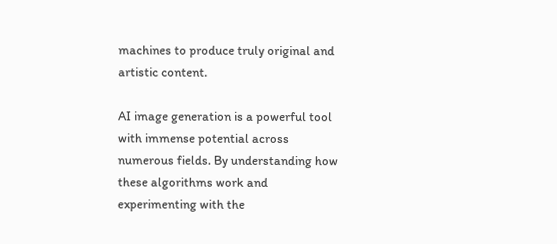machines to produce truly original and artistic content.

AI image generation is a powerful tool with immense potential across numerous fields. By understanding how these algorithms work and experimenting with the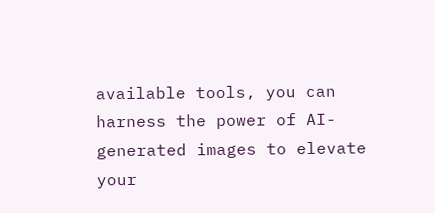available tools, you can harness the power of AI-generated images to elevate your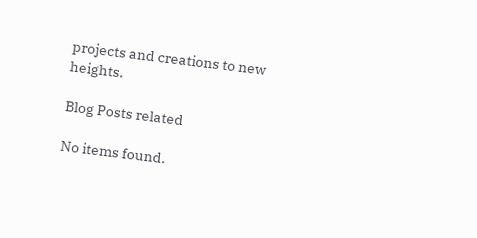projects and creations to new heights.

Blog Posts related

No items found.